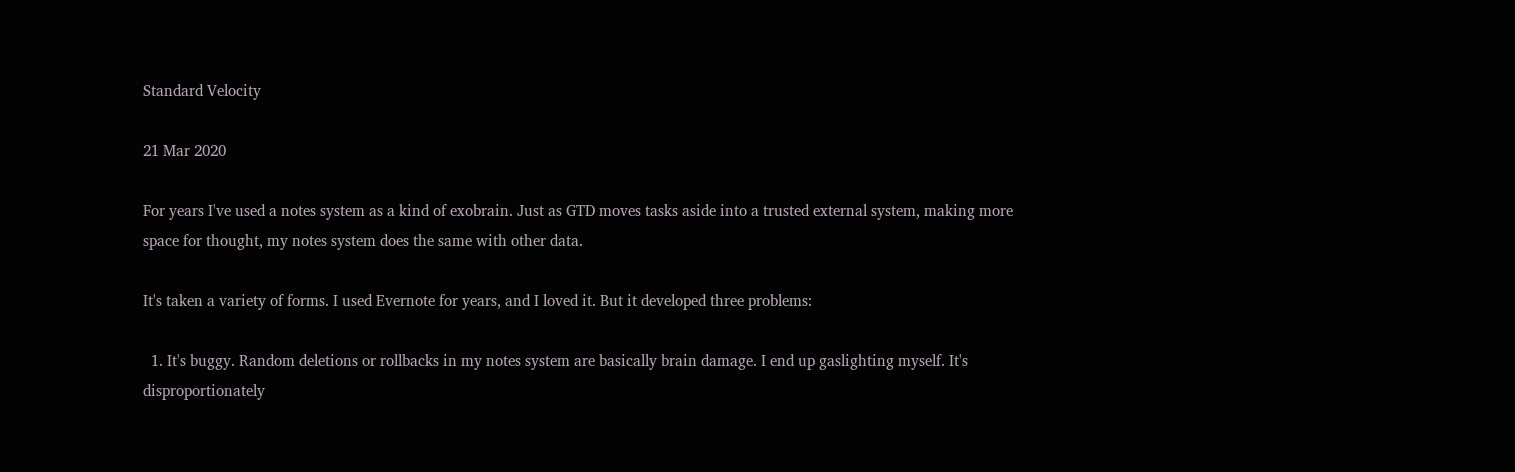Standard Velocity

21 Mar 2020

For years I've used a notes system as a kind of exobrain. Just as GTD moves tasks aside into a trusted external system, making more space for thought, my notes system does the same with other data.

It's taken a variety of forms. I used Evernote for years, and I loved it. But it developed three problems:

  1. It's buggy. Random deletions or rollbacks in my notes system are basically brain damage. I end up gaslighting myself. It's disproportionately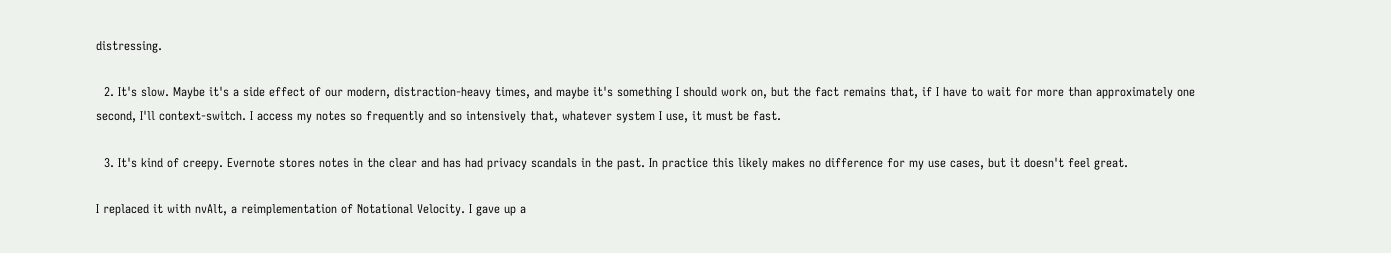distressing.

  2. It's slow. Maybe it's a side effect of our modern, distraction-heavy times, and maybe it's something I should work on, but the fact remains that, if I have to wait for more than approximately one second, I'll context-switch. I access my notes so frequently and so intensively that, whatever system I use, it must be fast.

  3. It's kind of creepy. Evernote stores notes in the clear and has had privacy scandals in the past. In practice this likely makes no difference for my use cases, but it doesn't feel great.

I replaced it with nvAlt, a reimplementation of Notational Velocity. I gave up a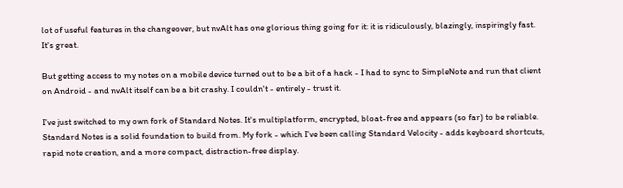lot of useful features in the changeover, but nvAlt has one glorious thing going for it: it is ridiculously, blazingly, inspiringly fast. It's great.

But getting access to my notes on a mobile device turned out to be a bit of a hack - I had to sync to SimpleNote and run that client on Android - and nvAlt itself can be a bit crashy. I couldn't - entirely - trust it.

I've just switched to my own fork of Standard Notes. It's multiplatform, encrypted, bloat-free and appears (so far) to be reliable. Standard Notes is a solid foundation to build from. My fork - which I've been calling Standard Velocity - adds keyboard shortcuts, rapid note creation, and a more compact, distraction-free display.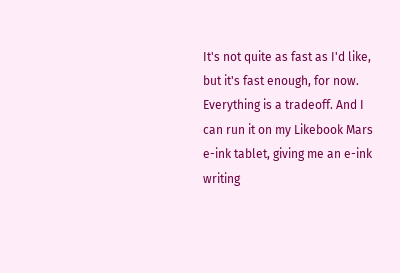It's not quite as fast as I'd like, but it's fast enough, for now. Everything is a tradeoff. And I can run it on my Likebook Mars e-ink tablet, giving me an e-ink writing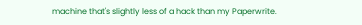machine that's slightly less of a hack than my Paperwrite.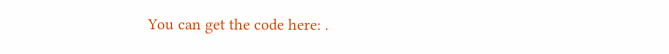You can get the code here: .